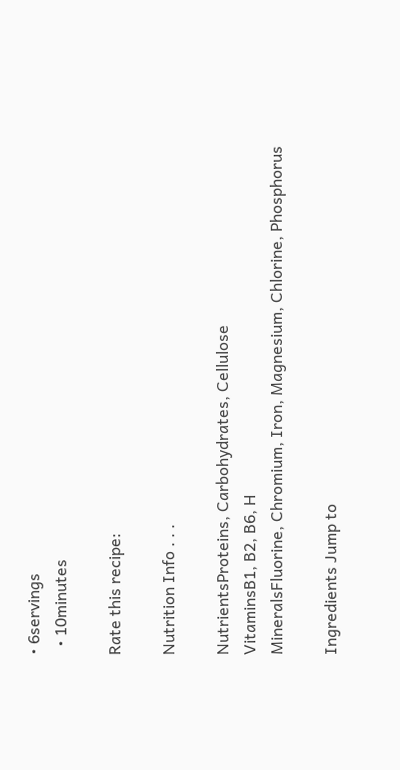• 6servings
  • 10minutes

Rate this recipe:

Nutrition Info . . .

NutrientsProteins, Carbohydrates, Cellulose
VitaminsB1, B2, B6, H
MineralsFluorine, Chromium, Iron, Magnesium, Chlorine, Phosphorus

Ingredients Jump to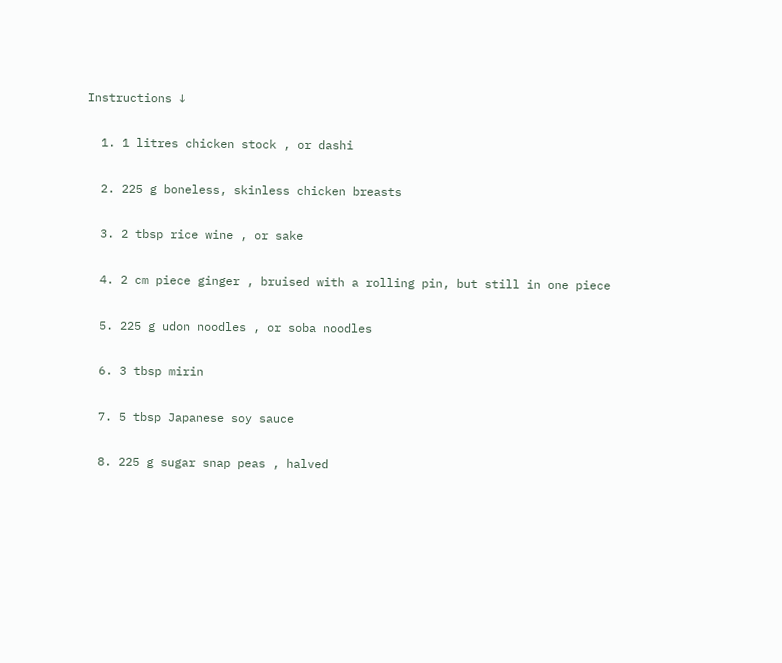Instructions ↓

  1. 1 litres chicken stock , or dashi

  2. 225 g boneless, skinless chicken breasts

  3. 2 tbsp rice wine , or sake

  4. 2 cm piece ginger , bruised with a rolling pin, but still in one piece

  5. 225 g udon noodles , or soba noodles

  6. 3 tbsp mirin

  7. 5 tbsp Japanese soy sauce

  8. 225 g sugar snap peas , halved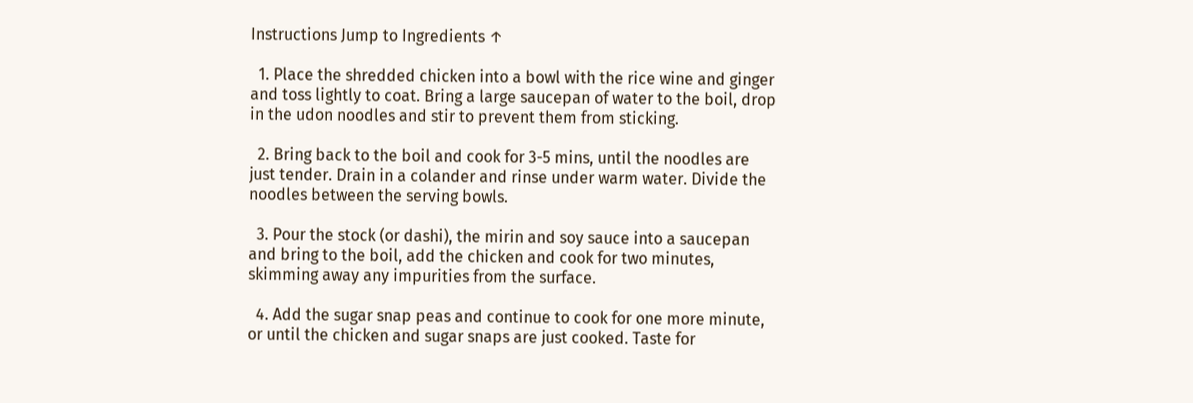Instructions Jump to Ingredients ↑

  1. Place the shredded chicken into a bowl with the rice wine and ginger and toss lightly to coat. Bring a large saucepan of water to the boil, drop in the udon noodles and stir to prevent them from sticking.

  2. Bring back to the boil and cook for 3-5 mins, until the noodles are just tender. Drain in a colander and rinse under warm water. Divide the noodles between the serving bowls.

  3. Pour the stock (or dashi), the mirin and soy sauce into a saucepan and bring to the boil, add the chicken and cook for two minutes, skimming away any impurities from the surface.

  4. Add the sugar snap peas and continue to cook for one more minute, or until the chicken and sugar snaps are just cooked. Taste for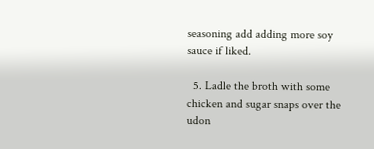seasoning add adding more soy sauce if liked.

  5. Ladle the broth with some chicken and sugar snaps over the udon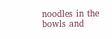noodles in the bowls and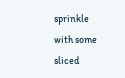sprinkle with some sliced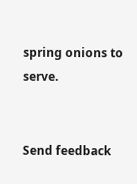spring onions to serve.


Send feedback